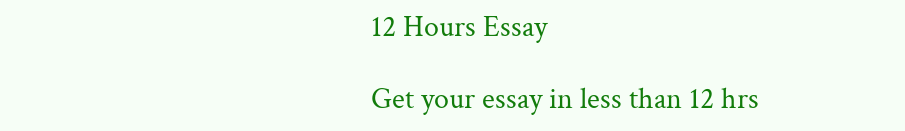12 Hours Essay

Get your essay in less than 12 hrs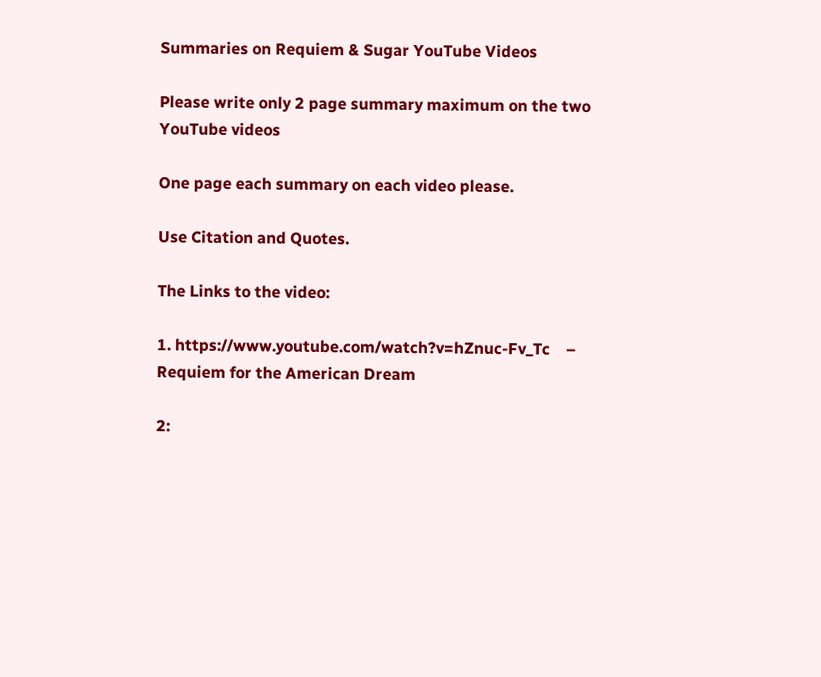Summaries on Requiem & Sugar YouTube Videos

Please write only 2 page summary maximum on the two YouTube videos

One page each summary on each video please.

Use Citation and Quotes.

The Links to the video:

1. https://www.youtube.com/watch?v=hZnuc-Fv_Tc    – Requiem for the American Dream

2: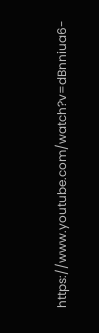https://www.youtube.com/watch?v=dBnniua6-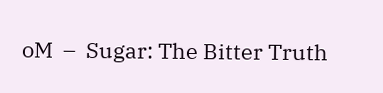oM  –  Sugar: The Bitter Truth